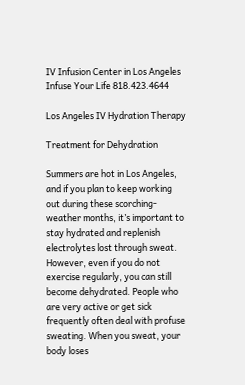IV Infusion Center in Los Angeles
Infuse Your Life 818.423.4644

Los Angeles IV Hydration Therapy

Treatment for Dehydration

Summers are hot in Los Angeles, and if you plan to keep working out during these scorching-weather months, it’s important to stay hydrated and replenish electrolytes lost through sweat. However, even if you do not exercise regularly, you can still become dehydrated. People who are very active or get sick frequently often deal with profuse sweating. When you sweat, your body loses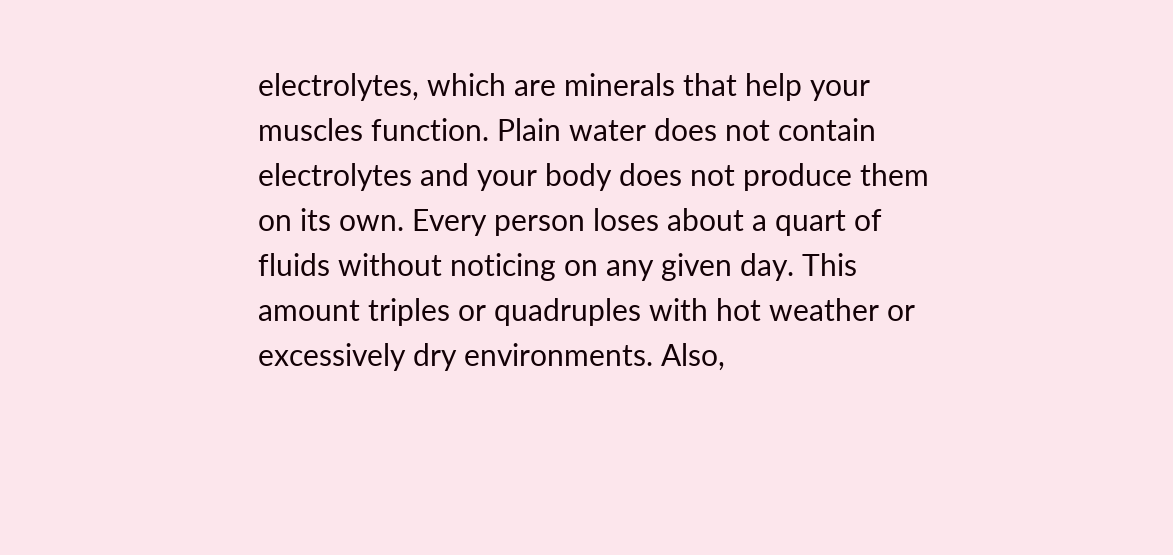electrolytes, which are minerals that help your muscles function. Plain water does not contain electrolytes and your body does not produce them on its own. Every person loses about a quart of fluids without noticing on any given day. This amount triples or quadruples with hot weather or excessively dry environments. Also,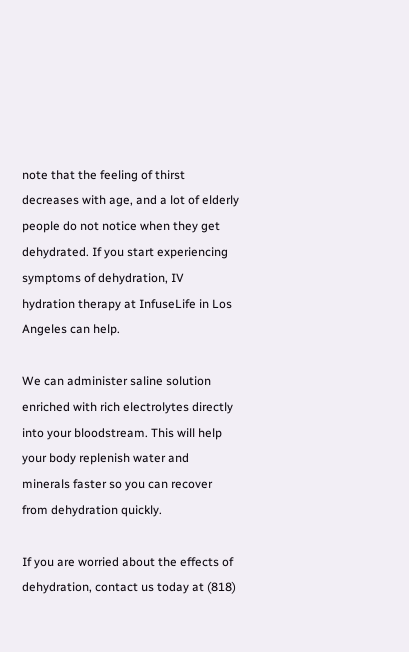note that the feeling of thirst decreases with age, and a lot of elderly people do not notice when they get dehydrated. If you start experiencing symptoms of dehydration, IV hydration therapy at InfuseLife in Los Angeles can help.

We can administer saline solution enriched with rich electrolytes directly into your bloodstream. This will help your body replenish water and minerals faster so you can recover from dehydration quickly.

If you are worried about the effects of dehydration, contact us today at (818)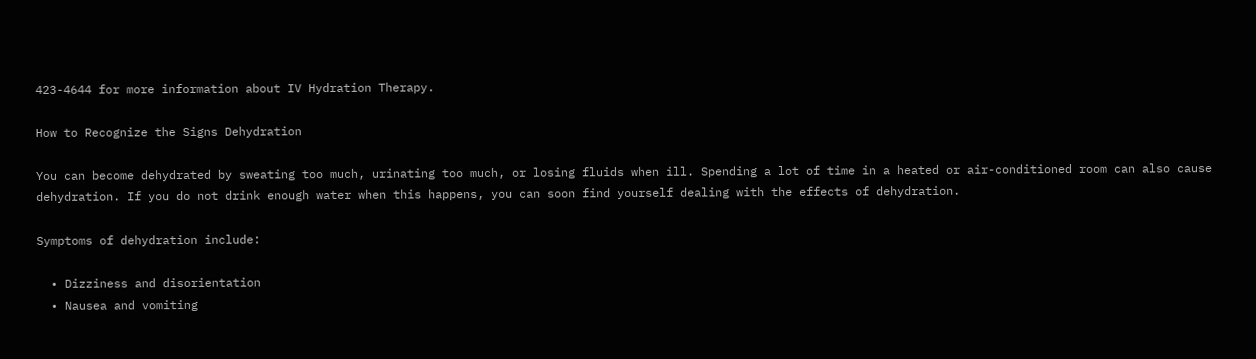423-4644 for more information about IV Hydration Therapy.

How to Recognize the Signs Dehydration

You can become dehydrated by sweating too much, urinating too much, or losing fluids when ill. Spending a lot of time in a heated or air-conditioned room can also cause dehydration. If you do not drink enough water when this happens, you can soon find yourself dealing with the effects of dehydration.

Symptoms of dehydration include:

  • Dizziness and disorientation
  • Nausea and vomiting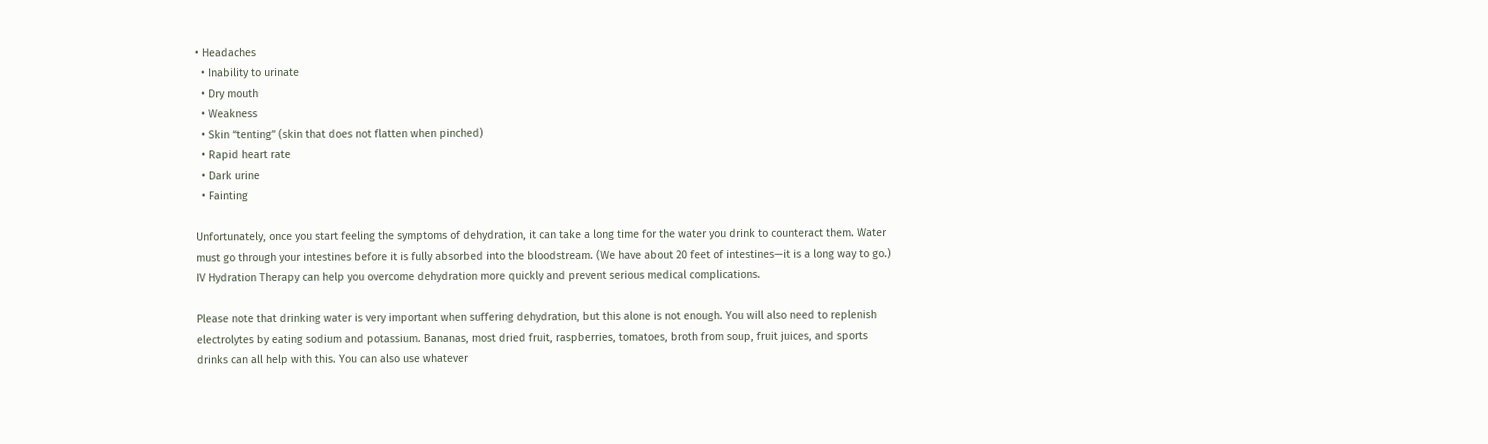• Headaches
  • Inability to urinate
  • Dry mouth
  • Weakness
  • Skin “tenting” (skin that does not flatten when pinched)
  • Rapid heart rate
  • Dark urine
  • Fainting

Unfortunately, once you start feeling the symptoms of dehydration, it can take a long time for the water you drink to counteract them. Water must go through your intestines before it is fully absorbed into the bloodstream. (We have about 20 feet of intestines—it is a long way to go.) IV Hydration Therapy can help you overcome dehydration more quickly and prevent serious medical complications.

Please note that drinking water is very important when suffering dehydration, but this alone is not enough. You will also need to replenish electrolytes by eating sodium and potassium. Bananas, most dried fruit, raspberries, tomatoes, broth from soup, fruit juices, and sports drinks can all help with this. You can also use whatever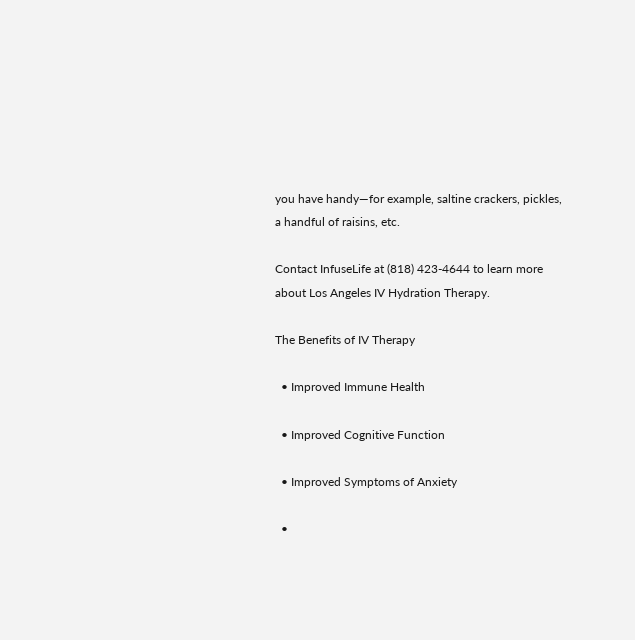you have handy—for example, saltine crackers, pickles, a handful of raisins, etc.

Contact InfuseLife at (818) 423-4644 to learn more about Los Angeles IV Hydration Therapy.

The Benefits of IV Therapy

  • Improved Immune Health

  • Improved Cognitive Function

  • Improved Symptoms of Anxiety

  •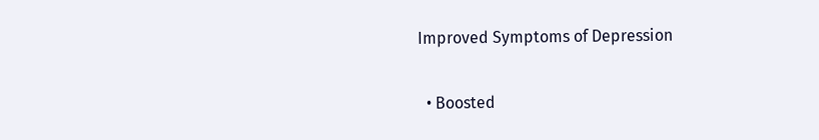Improved Symptoms of Depression

  • Boosted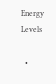Energy Levels

  •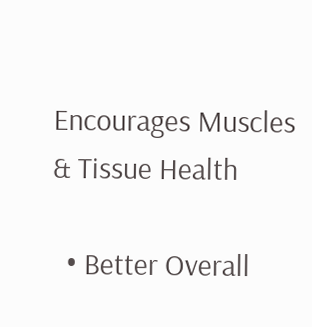Encourages Muscles & Tissue Health

  • Better Overall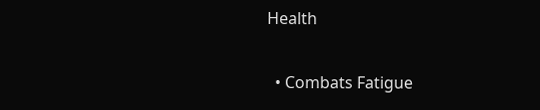Health

  • Combats Fatigue